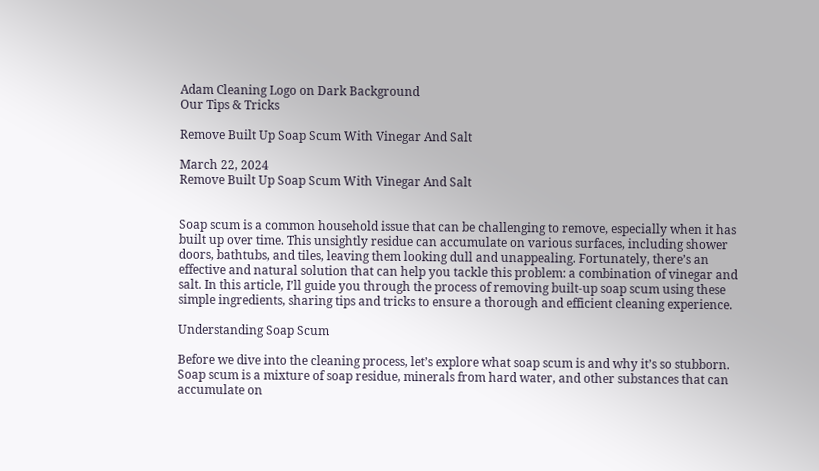Adam Cleaning Logo on Dark Background
Our Tips & Tricks

Remove Built Up Soap Scum With Vinegar And Salt

March 22, 2024
Remove Built Up Soap Scum With Vinegar And Salt


Soap scum is a common household issue that can be challenging to remove, especially when it has built up over time. This unsightly residue can accumulate on various surfaces, including shower doors, bathtubs, and tiles, leaving them looking dull and unappealing. Fortunately, there’s an effective and natural solution that can help you tackle this problem: a combination of vinegar and salt. In this article, I’ll guide you through the process of removing built-up soap scum using these simple ingredients, sharing tips and tricks to ensure a thorough and efficient cleaning experience.

Understanding Soap Scum

Before we dive into the cleaning process, let’s explore what soap scum is and why it’s so stubborn. Soap scum is a mixture of soap residue, minerals from hard water, and other substances that can accumulate on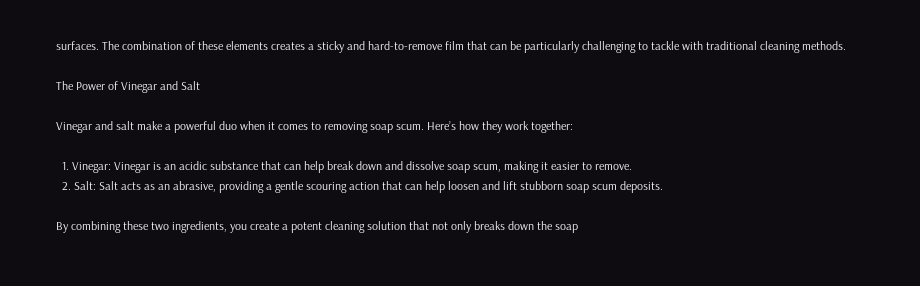surfaces. The combination of these elements creates a sticky and hard-to-remove film that can be particularly challenging to tackle with traditional cleaning methods.

The Power of Vinegar and Salt

Vinegar and salt make a powerful duo when it comes to removing soap scum. Here’s how they work together:

  1. Vinegar: Vinegar is an acidic substance that can help break down and dissolve soap scum, making it easier to remove.
  2. Salt: Salt acts as an abrasive, providing a gentle scouring action that can help loosen and lift stubborn soap scum deposits.

By combining these two ingredients, you create a potent cleaning solution that not only breaks down the soap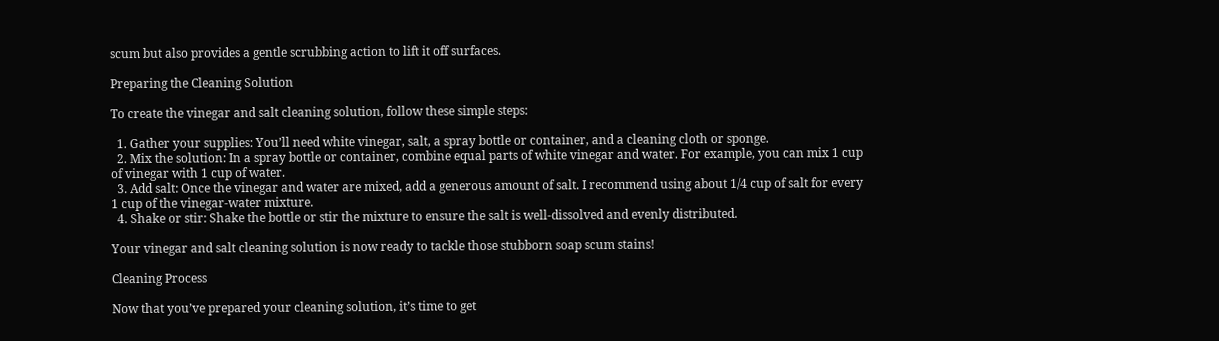scum but also provides a gentle scrubbing action to lift it off surfaces.

Preparing the Cleaning Solution

To create the vinegar and salt cleaning solution, follow these simple steps:

  1. Gather your supplies: You’ll need white vinegar, salt, a spray bottle or container, and a cleaning cloth or sponge.
  2. Mix the solution: In a spray bottle or container, combine equal parts of white vinegar and water. For example, you can mix 1 cup of vinegar with 1 cup of water.
  3. Add salt: Once the vinegar and water are mixed, add a generous amount of salt. I recommend using about 1/4 cup of salt for every 1 cup of the vinegar-water mixture.
  4. Shake or stir: Shake the bottle or stir the mixture to ensure the salt is well-dissolved and evenly distributed.

Your vinegar and salt cleaning solution is now ready to tackle those stubborn soap scum stains!

Cleaning Process

Now that you’ve prepared your cleaning solution, it’s time to get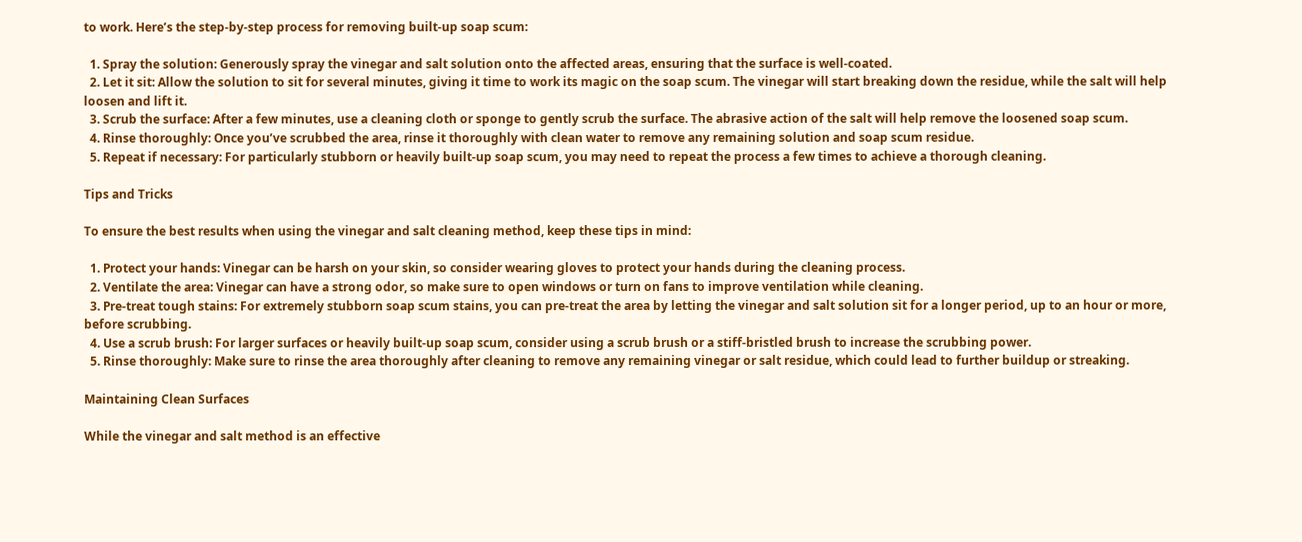to work. Here’s the step-by-step process for removing built-up soap scum:

  1. Spray the solution: Generously spray the vinegar and salt solution onto the affected areas, ensuring that the surface is well-coated.
  2. Let it sit: Allow the solution to sit for several minutes, giving it time to work its magic on the soap scum. The vinegar will start breaking down the residue, while the salt will help loosen and lift it.
  3. Scrub the surface: After a few minutes, use a cleaning cloth or sponge to gently scrub the surface. The abrasive action of the salt will help remove the loosened soap scum.
  4. Rinse thoroughly: Once you’ve scrubbed the area, rinse it thoroughly with clean water to remove any remaining solution and soap scum residue.
  5. Repeat if necessary: For particularly stubborn or heavily built-up soap scum, you may need to repeat the process a few times to achieve a thorough cleaning.

Tips and Tricks

To ensure the best results when using the vinegar and salt cleaning method, keep these tips in mind:

  1. Protect your hands: Vinegar can be harsh on your skin, so consider wearing gloves to protect your hands during the cleaning process.
  2. Ventilate the area: Vinegar can have a strong odor, so make sure to open windows or turn on fans to improve ventilation while cleaning.
  3. Pre-treat tough stains: For extremely stubborn soap scum stains, you can pre-treat the area by letting the vinegar and salt solution sit for a longer period, up to an hour or more, before scrubbing.
  4. Use a scrub brush: For larger surfaces or heavily built-up soap scum, consider using a scrub brush or a stiff-bristled brush to increase the scrubbing power.
  5. Rinse thoroughly: Make sure to rinse the area thoroughly after cleaning to remove any remaining vinegar or salt residue, which could lead to further buildup or streaking.

Maintaining Clean Surfaces

While the vinegar and salt method is an effective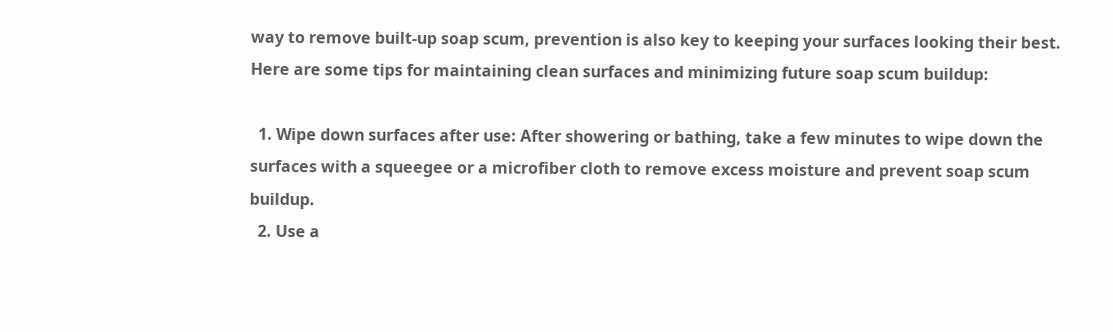way to remove built-up soap scum, prevention is also key to keeping your surfaces looking their best. Here are some tips for maintaining clean surfaces and minimizing future soap scum buildup:

  1. Wipe down surfaces after use: After showering or bathing, take a few minutes to wipe down the surfaces with a squeegee or a microfiber cloth to remove excess moisture and prevent soap scum buildup.
  2. Use a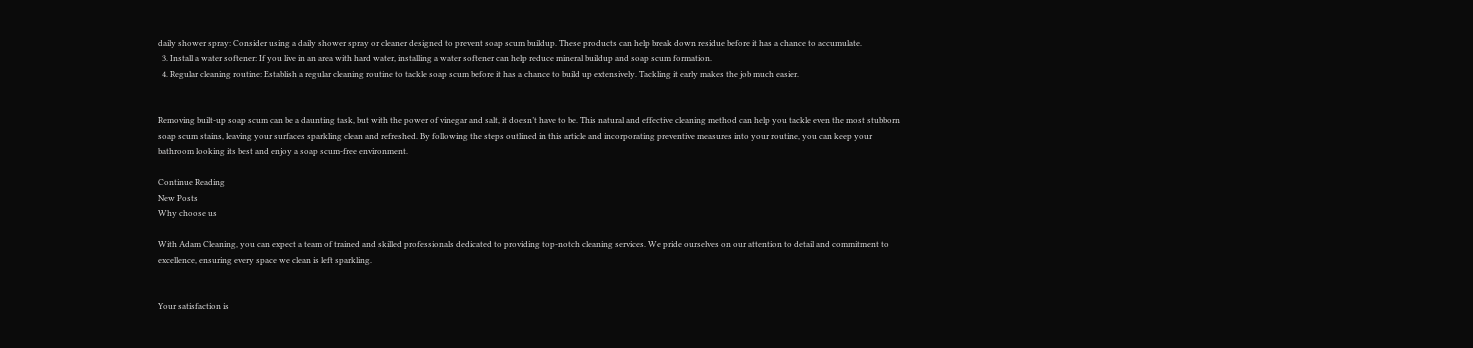daily shower spray: Consider using a daily shower spray or cleaner designed to prevent soap scum buildup. These products can help break down residue before it has a chance to accumulate.
  3. Install a water softener: If you live in an area with hard water, installing a water softener can help reduce mineral buildup and soap scum formation.
  4. Regular cleaning routine: Establish a regular cleaning routine to tackle soap scum before it has a chance to build up extensively. Tackling it early makes the job much easier.


Removing built-up soap scum can be a daunting task, but with the power of vinegar and salt, it doesn’t have to be. This natural and effective cleaning method can help you tackle even the most stubborn soap scum stains, leaving your surfaces sparkling clean and refreshed. By following the steps outlined in this article and incorporating preventive measures into your routine, you can keep your bathroom looking its best and enjoy a soap scum-free environment.

Continue Reading
New Posts
Why choose us

With Adam Cleaning, you can expect a team of trained and skilled professionals dedicated to providing top-notch cleaning services. We pride ourselves on our attention to detail and commitment to excellence, ensuring every space we clean is left sparkling.


Your satisfaction is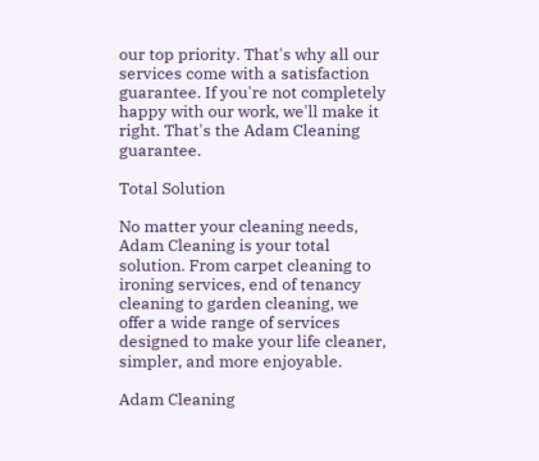our top priority. That's why all our services come with a satisfaction guarantee. If you're not completely happy with our work, we'll make it right. That's the Adam Cleaning guarantee.

Total Solution

No matter your cleaning needs, Adam Cleaning is your total solution. From carpet cleaning to ironing services, end of tenancy cleaning to garden cleaning, we offer a wide range of services designed to make your life cleaner, simpler, and more enjoyable.

Adam Cleaning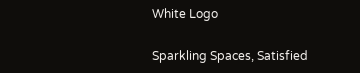White Logo

Sparkling Spaces, Satisfied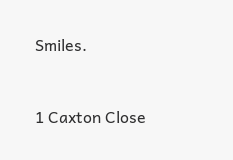Smiles.


1 Caxton Close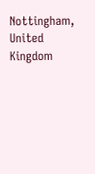Nottingham,
United Kingdom